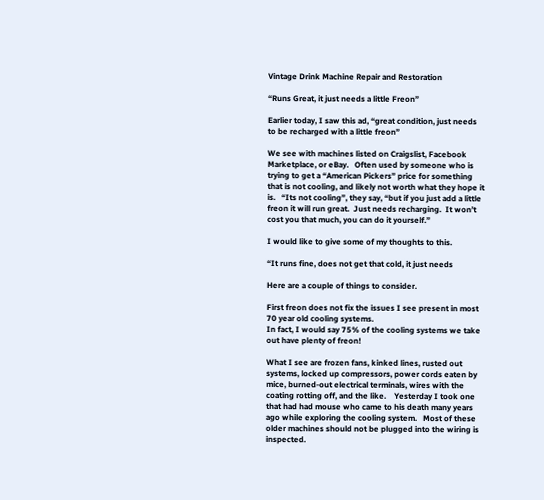Vintage Drink Machine Repair and Restoration

“Runs Great, it just needs a little Freon”

Earlier today, I saw this ad, “great condition, just needs to be recharged with a little freon”

We see with machines listed on Craigslist, Facebook Marketplace, or eBay.   Often used by someone who is trying to get a “American Pickers” price for something that is not cooling, and likely not worth what they hope it is.   “Its not cooling”, they say, “but if you just add a little freon it will run great.  Just needs recharging.  It won’t cost you that much, you can do it yourself.”

I would like to give some of my thoughts to this.

“It runs fine, does not get that cold, it just needs

Here are a couple of things to consider.

First freon does not fix the issues I see present in most 70 year old cooling systems.
In fact, I would say 75% of the cooling systems we take out have plenty of freon!

What I see are frozen fans, kinked lines, rusted out systems, locked up compressors, power cords eaten by mice, burned-out electrical terminals, wires with the coating rotting off, and the like.    Yesterday I took one that had had mouse who came to his death many years ago while exploring the cooling system.   Most of these older machines should not be plugged into the wiring is inspected.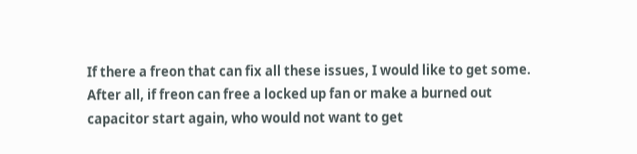If there a freon that can fix all these issues, I would like to get some.  After all, if freon can free a locked up fan or make a burned out capacitor start again, who would not want to get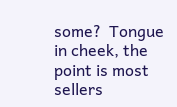some?  Tongue in cheek, the point is most sellers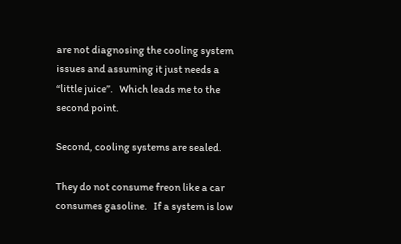are not diagnosing the cooling system issues and assuming it just needs a “little juice”.   Which leads me to the second point.

Second, cooling systems are sealed.

They do not consume freon like a car consumes gasoline.   If a system is low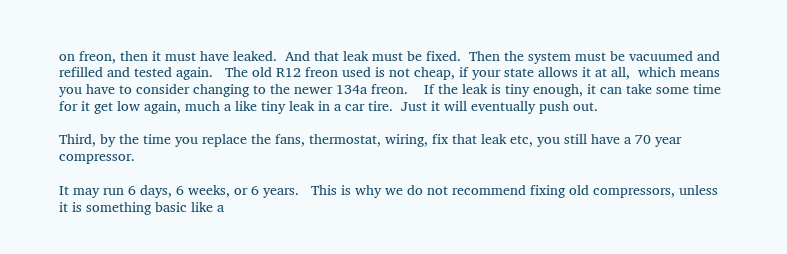on freon, then it must have leaked.  And that leak must be fixed.  Then the system must be vacuumed and refilled and tested again.   The old R12 freon used is not cheap, if your state allows it at all,  which means you have to consider changing to the newer 134a freon.    If the leak is tiny enough, it can take some time for it get low again, much a like tiny leak in a car tire.  Just it will eventually push out.

Third, by the time you replace the fans, thermostat, wiring, fix that leak etc, you still have a 70 year compressor.

It may run 6 days, 6 weeks, or 6 years.   This is why we do not recommend fixing old compressors, unless it is something basic like a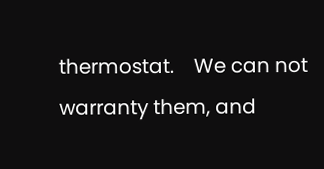thermostat.    We can not warranty them, and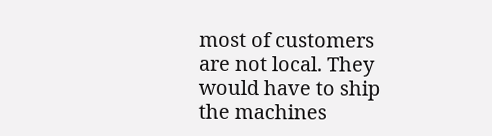most of customers are not local. They would have to ship the machines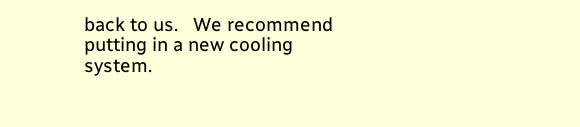back to us.   We recommend putting in a new cooling system.